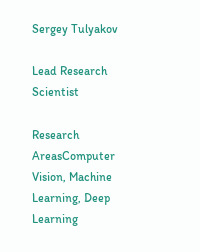Sergey Tulyakov

Lead Research Scientist

Research AreasComputer Vision, Machine Learning, Deep Learning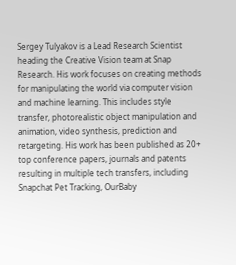Sergey Tulyakov is a Lead Research Scientist heading the Creative Vision team at Snap Research. His work focuses on creating methods for manipulating the world via computer vision and machine learning. This includes style transfer, photorealistic object manipulation and animation, video synthesis, prediction and retargeting. His work has been published as 20+ top conference papers, journals and patents resulting in multiple tech transfers, including Snapchat Pet Tracking, OurBaby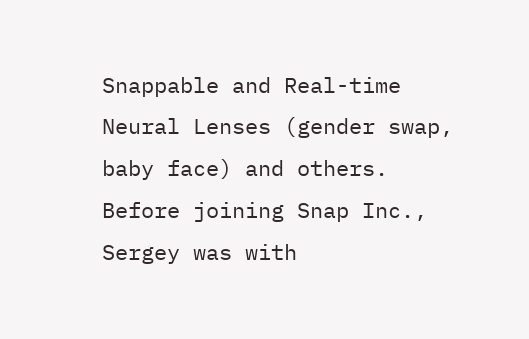Snappable and Real-time Neural Lenses (gender swap, baby face) and others. Before joining Snap Inc., Sergey was with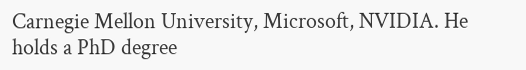Carnegie Mellon University, Microsoft, NVIDIA. He holds a PhD degree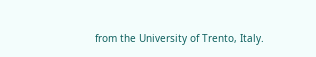from the University of Trento, Italy.